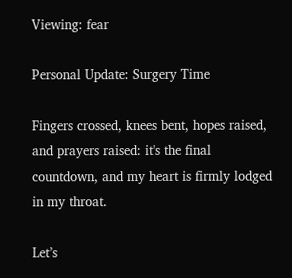Viewing: fear

Personal Update: Surgery Time

Fingers crossed, knees bent, hopes raised, and prayers raised: it's the final countdown, and my heart is firmly lodged in my throat.

Let’s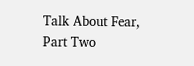Talk About Fear, Part Two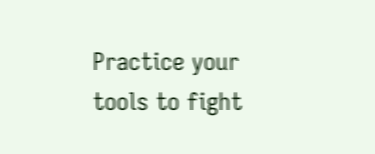Practice your tools to fight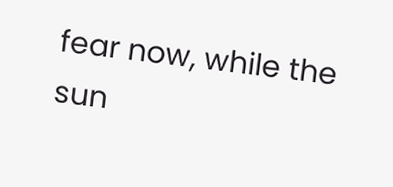fear now, while the sun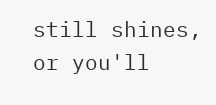still shines, or you'll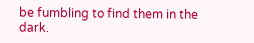be fumbling to find them in the dark.